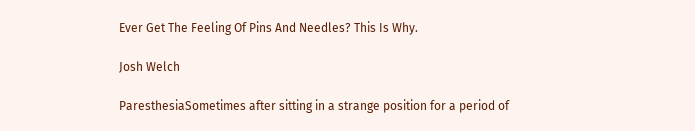Ever Get The Feeling Of Pins And Needles? This Is Why.

Josh Welch

ParesthesiaSometimes after sitting in a strange position for a period of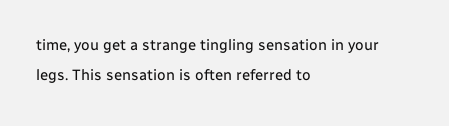time, you get a strange tingling sensation in your legs. This sensation is often referred to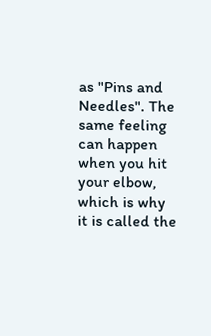as "Pins and Needles". The same feeling can happen when you hit your elbow, which is why it is called the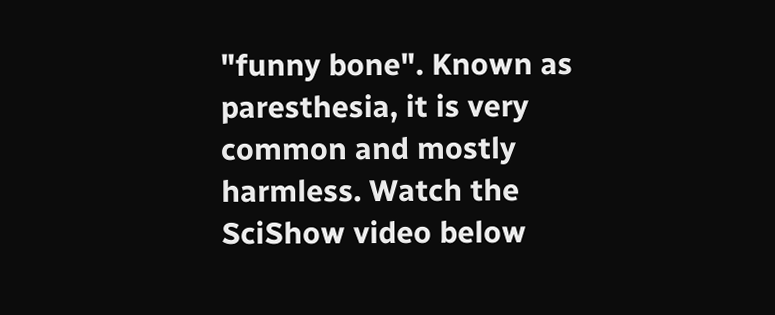"funny bone". Known as paresthesia, it is very common and mostly harmless. Watch the SciShow video below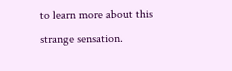to learn more about this strange sensation.